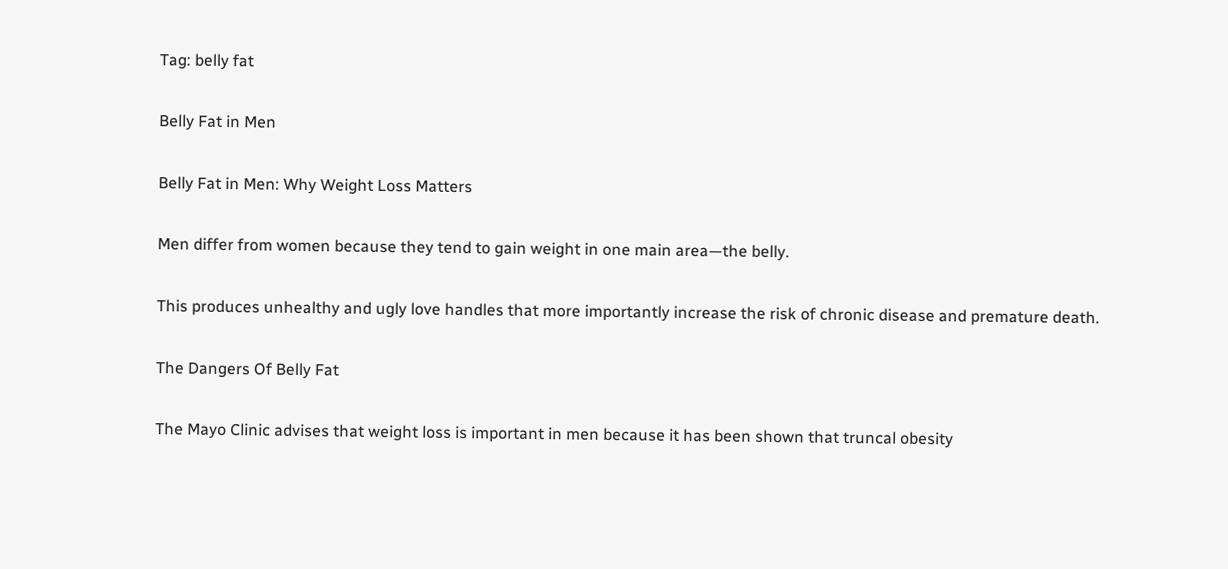Tag: belly fat

Belly Fat in Men

Belly Fat in Men: Why Weight Loss Matters

Men differ from women because they tend to gain weight in one main area—the belly.

This produces unhealthy and ugly love handles that more importantly increase the risk of chronic disease and premature death.

The Dangers Of Belly Fat

The Mayo Clinic advises that weight loss is important in men because it has been shown that truncal obesity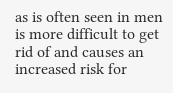as is often seen in men is more difficult to get rid of and causes an increased risk for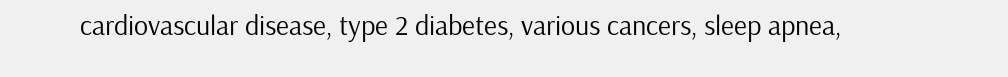cardiovascular disease, type 2 diabetes, various cancers, sleep apnea,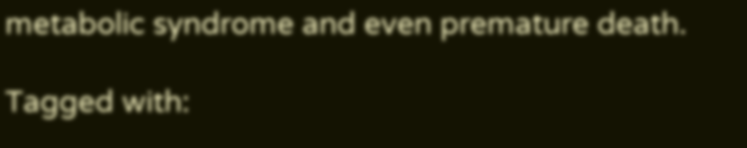metabolic syndrome and even premature death.

Tagged with: